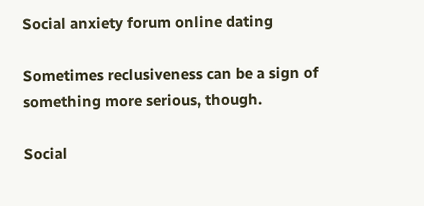Social anxiety forum online dating

Sometimes reclusiveness can be a sign of something more serious, though.

Social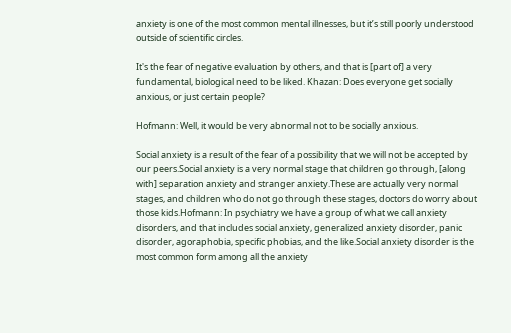anxiety is one of the most common mental illnesses, but it’s still poorly understood outside of scientific circles.

It's the fear of negative evaluation by others, and that is [part of] a very fundamental, biological need to be liked. Khazan: Does everyone get socially anxious, or just certain people?

Hofmann: Well, it would be very abnormal not to be socially anxious.

Social anxiety is a result of the fear of a possibility that we will not be accepted by our peers.Social anxiety is a very normal stage that children go through, [along with] separation anxiety and stranger anxiety.These are actually very normal stages, and children who do not go through these stages, doctors do worry about those kids.Hofmann: In psychiatry we have a group of what we call anxiety disorders, and that includes social anxiety, generalized anxiety disorder, panic disorder, agoraphobia, specific phobias, and the like.Social anxiety disorder is the most common form among all the anxiety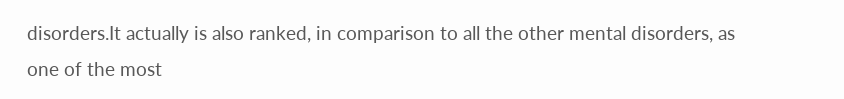disorders.It actually is also ranked, in comparison to all the other mental disorders, as one of the most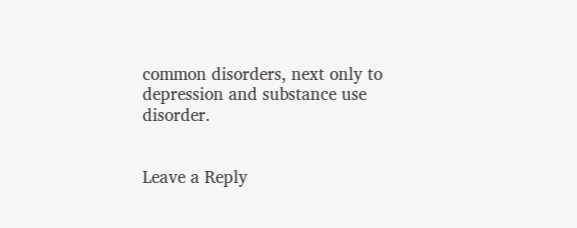common disorders, next only to depression and substance use disorder.


Leave a Reply